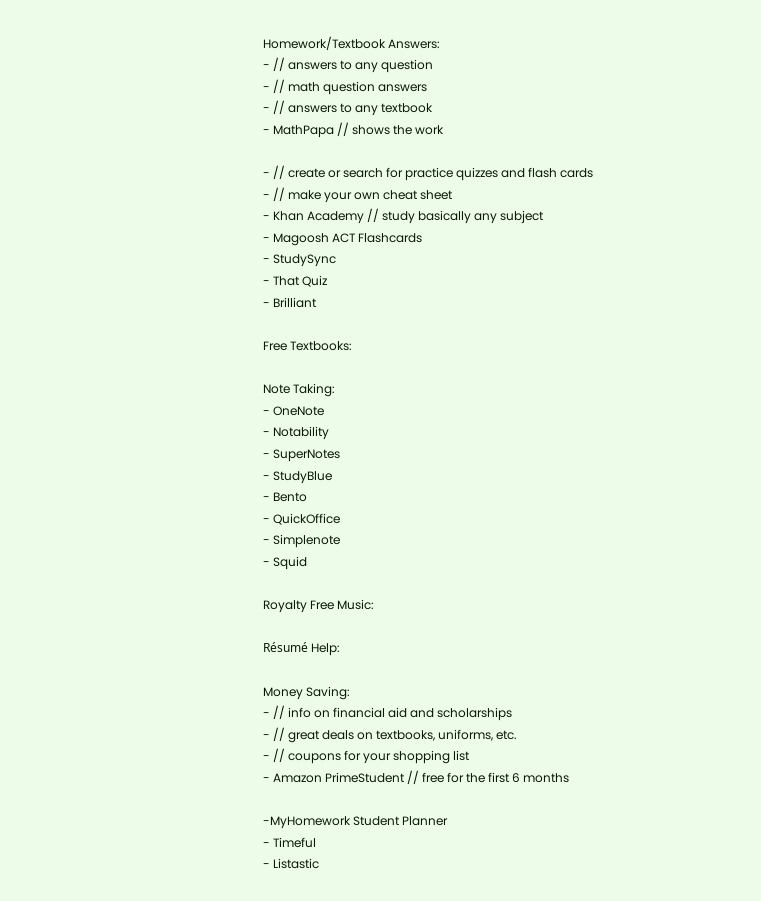Homework/Textbook Answers:
- // answers to any question
- // math question answers
- // answers to any textbook
- MathPapa // shows the work

- // create or search for practice quizzes and flash cards
- // make your own cheat sheet
- Khan Academy // study basically any subject
- Magoosh ACT Flashcards
- StudySync
- That Quiz
- Brilliant

Free Textbooks:

Note Taking:
- OneNote
- Notability
- SuperNotes
- StudyBlue
- Bento
- QuickOffice
- Simplenote
- Squid

Royalty Free Music:

Résumé Help:

Money Saving:
- // info on financial aid and scholarships
- // great deals on textbooks, uniforms, etc.
- // coupons for your shopping list
- Amazon PrimeStudent // free for the first 6 months

-MyHomework Student Planner
- Timeful
- Listastic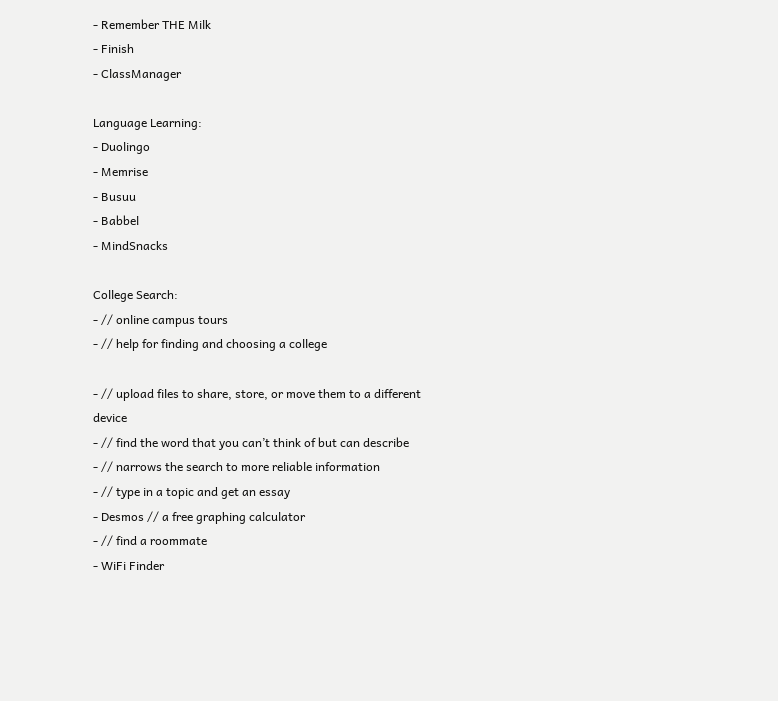- Remember THE Milk
- Finish
- ClassManager

Language Learning:
- Duolingo
- Memrise
- Busuu
- Babbel
- MindSnacks

College Search:
- // online campus tours
- // help for finding and choosing a college

- // upload files to share, store, or move them to a different device
- // find the word that you can’t think of but can describe
- // narrows the search to more reliable information
- // type in a topic and get an essay
- Desmos // a free graphing calculator
- // find a roommate
- WiFi Finder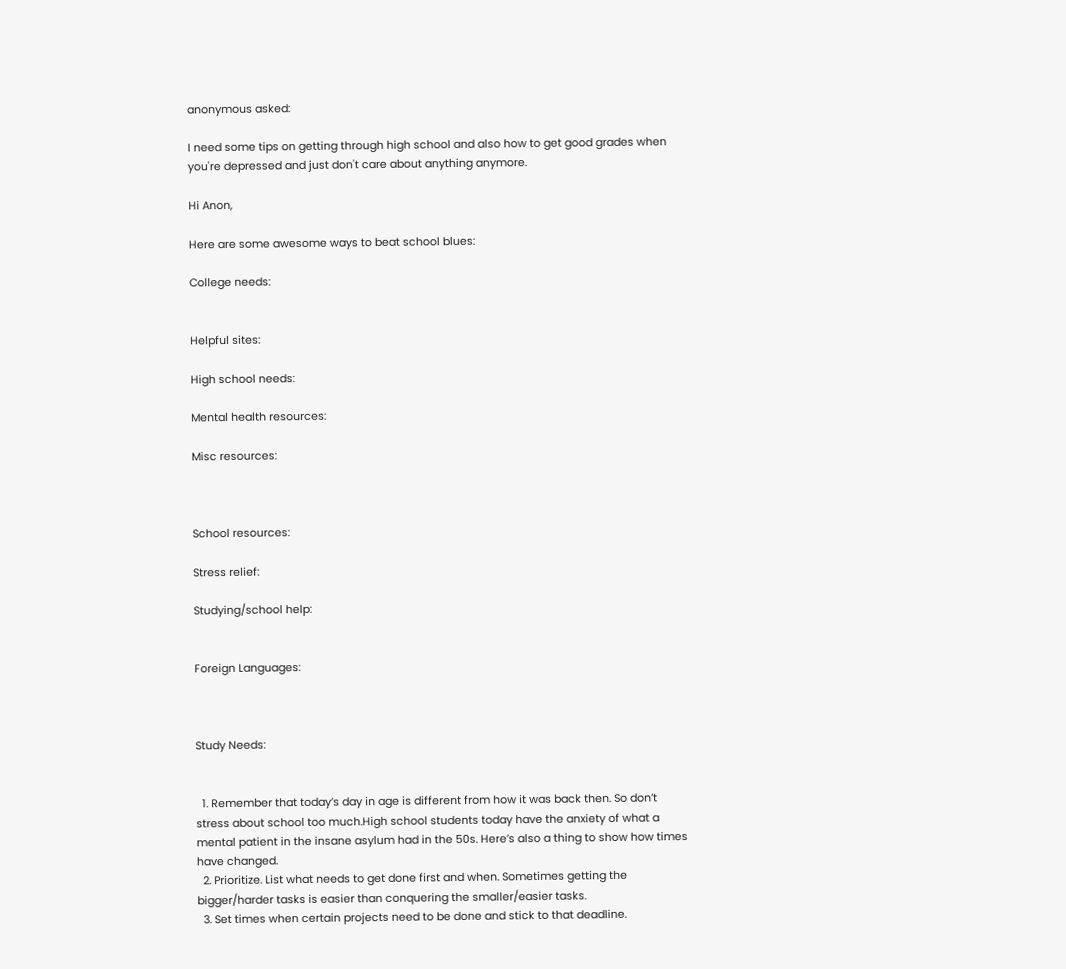anonymous asked:

I need some tips on getting through high school and also how to get good grades when you're depressed and just don't care about anything anymore.

Hi Anon,

Here are some awesome ways to beat school blues:

College needs:


Helpful sites:

High school needs:

Mental health resources:

Misc resources:



School resources:

Stress relief:

Studying/school help:


Foreign Languages:



Study Needs:


  1. Remember that today’s day in age is different from how it was back then. So don’t stress about school too much.High school students today have the anxiety of what a mental patient in the insane asylum had in the 50s. Here’s also a thing to show how times have changed.
  2. Prioritize. List what needs to get done first and when. Sometimes getting the bigger/harder tasks is easier than conquering the smaller/easier tasks.
  3. Set times when certain projects need to be done and stick to that deadline.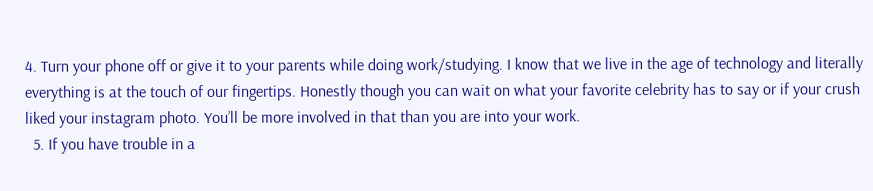4. Turn your phone off or give it to your parents while doing work/studying. I know that we live in the age of technology and literally everything is at the touch of our fingertips. Honestly though you can wait on what your favorite celebrity has to say or if your crush liked your instagram photo. You’ll be more involved in that than you are into your work.
  5. If you have trouble in a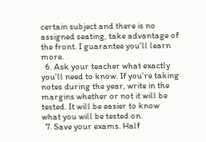certain subject and there is no assigned seating, take advantage of the front. I guarantee you’ll learn more.
  6. Ask your teacher what exactly you’ll need to know. If you’re taking notes during the year, write in the margins whether or not it will be tested. It will be easier to know what you will be tested on.
  7. Save your exams. Half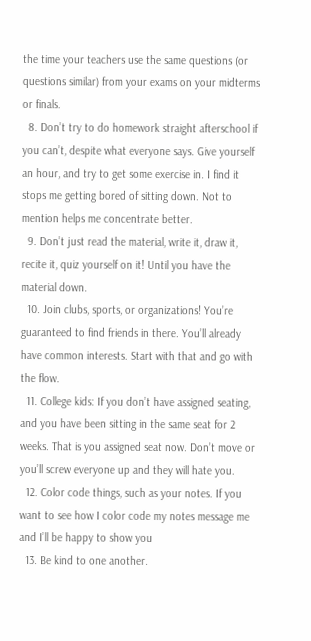the time your teachers use the same questions (or questions similar) from your exams on your midterms or finals.
  8. Don’t try to do homework straight afterschool if you can’t, despite what everyone says. Give yourself an hour, and try to get some exercise in. I find it stops me getting bored of sitting down. Not to mention helps me concentrate better.
  9. Don’t just read the material, write it, draw it, recite it, quiz yourself on it! Until you have the material down.
  10. Join clubs, sports, or organizations! You’re guaranteed to find friends in there. You’ll already have common interests. Start with that and go with the flow.
  11. College kids: If you don’t have assigned seating, and you have been sitting in the same seat for 2 weeks. That is you assigned seat now. Don’t move or you’ll screw everyone up and they will hate you.
  12. Color code things, such as your notes. If you want to see how I color code my notes message me and I’ll be happy to show you
  13. Be kind to one another.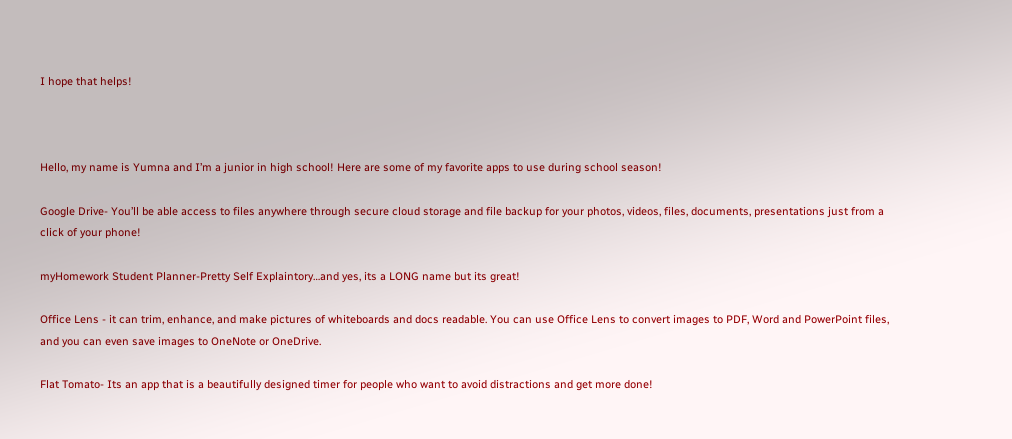I hope that helps!



Hello, my name is Yumna and I’m a junior in high school! Here are some of my favorite apps to use during school season!

Google Drive- You’ll be able access to files anywhere through secure cloud storage and file backup for your photos, videos, files, documents, presentations just from a click of your phone!

myHomework Student Planner-Pretty Self Explaintory…and yes, its a LONG name but its great!

Office Lens - it can trim, enhance, and make pictures of whiteboards and docs readable. You can use Office Lens to convert images to PDF, Word and PowerPoint files, and you can even save images to OneNote or OneDrive.

Flat Tomato- Its an app that is a beautifully designed timer for people who want to avoid distractions and get more done!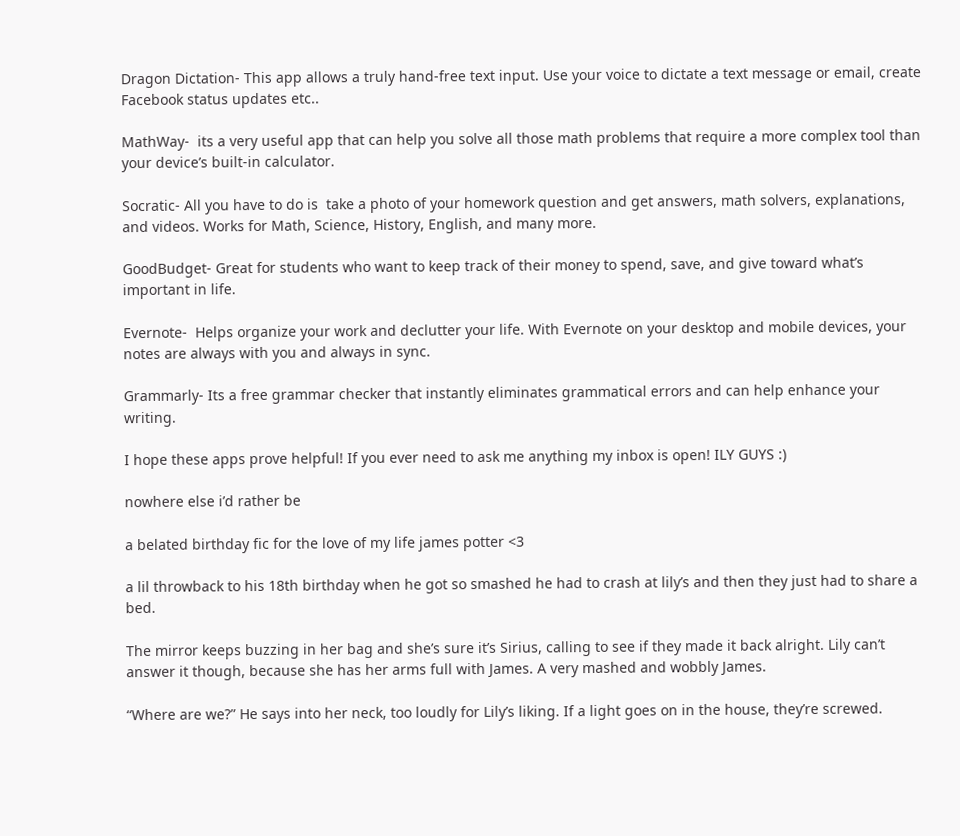Dragon Dictation- This app allows a truly hand-free text input. Use your voice to dictate a text message or email, create Facebook status updates etc..

MathWay-  its a very useful app that can help you solve all those math problems that require a more complex tool than your device’s built-in calculator.

Socratic- All you have to do is  take a photo of your homework question and get answers, math solvers, explanations, and videos. Works for Math, Science, History, English, and many more.

GoodBudget- Great for students who want to keep track of their money to spend, save, and give toward what’s important in life.

Evernote-  Helps organize your work and declutter your life. With Evernote on your desktop and mobile devices, your notes are always with you and always in sync.

Grammarly- Its a free grammar checker that instantly eliminates grammatical errors and can help enhance your writing.

I hope these apps prove helpful! If you ever need to ask me anything my inbox is open! ILY GUYS :)

nowhere else i’d rather be

a belated birthday fic for the love of my life james potter <3

a lil throwback to his 18th birthday when he got so smashed he had to crash at lily’s and then they just had to share a bed.

The mirror keeps buzzing in her bag and she’s sure it’s Sirius, calling to see if they made it back alright. Lily can’t answer it though, because she has her arms full with James. A very mashed and wobbly James.

“Where are we?” He says into her neck, too loudly for Lily’s liking. If a light goes on in the house, they’re screwed.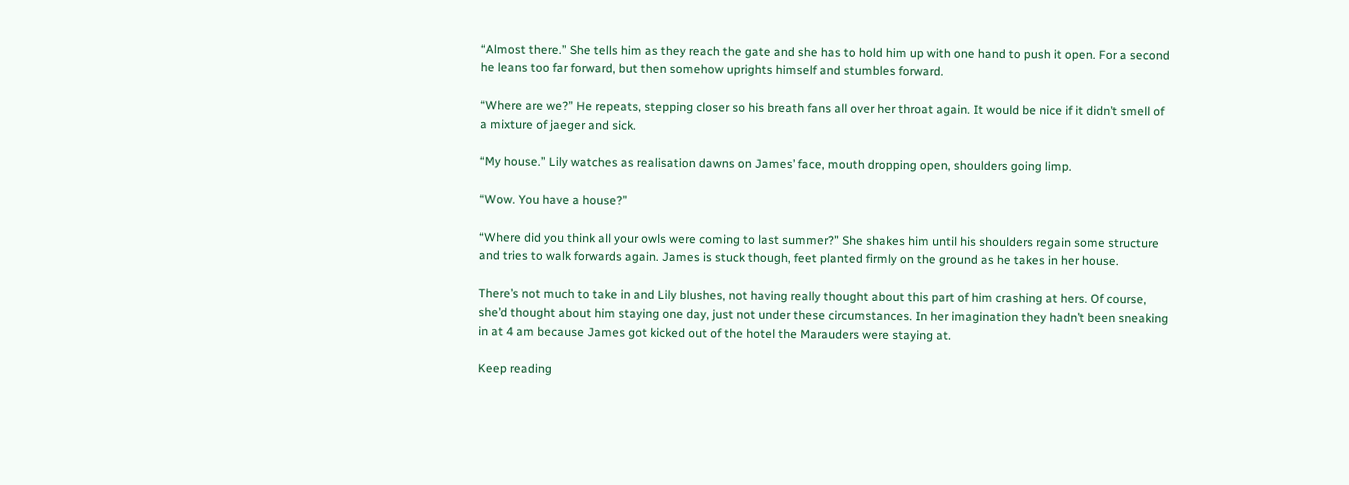“Almost there.” She tells him as they reach the gate and she has to hold him up with one hand to push it open. For a second he leans too far forward, but then somehow uprights himself and stumbles forward.

“Where are we?” He repeats, stepping closer so his breath fans all over her throat again. It would be nice if it didn’t smell of a mixture of jaeger and sick.

“My house.” Lily watches as realisation dawns on James’ face, mouth dropping open, shoulders going limp.

“Wow. You have a house?”

“Where did you think all your owls were coming to last summer?” She shakes him until his shoulders regain some structure and tries to walk forwards again. James is stuck though, feet planted firmly on the ground as he takes in her house.

There’s not much to take in and Lily blushes, not having really thought about this part of him crashing at hers. Of course, she’d thought about him staying one day, just not under these circumstances. In her imagination they hadn’t been sneaking in at 4 am because James got kicked out of the hotel the Marauders were staying at.

Keep reading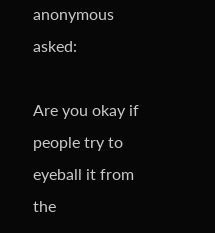anonymous asked:

Are you okay if people try to eyeball it from the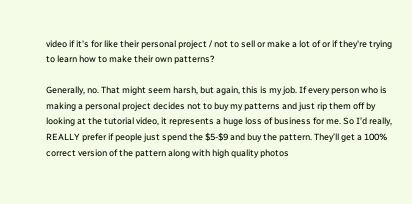video if it's for like their personal project / not to sell or make a lot of or if they're trying to learn how to make their own patterns?

Generally, no. That might seem harsh, but again, this is my job. If every person who is making a personal project decides not to buy my patterns and just rip them off by looking at the tutorial video, it represents a huge loss of business for me. So I’d really, REALLY prefer if people just spend the $5-$9 and buy the pattern. They’ll get a 100% correct version of the pattern along with high quality photos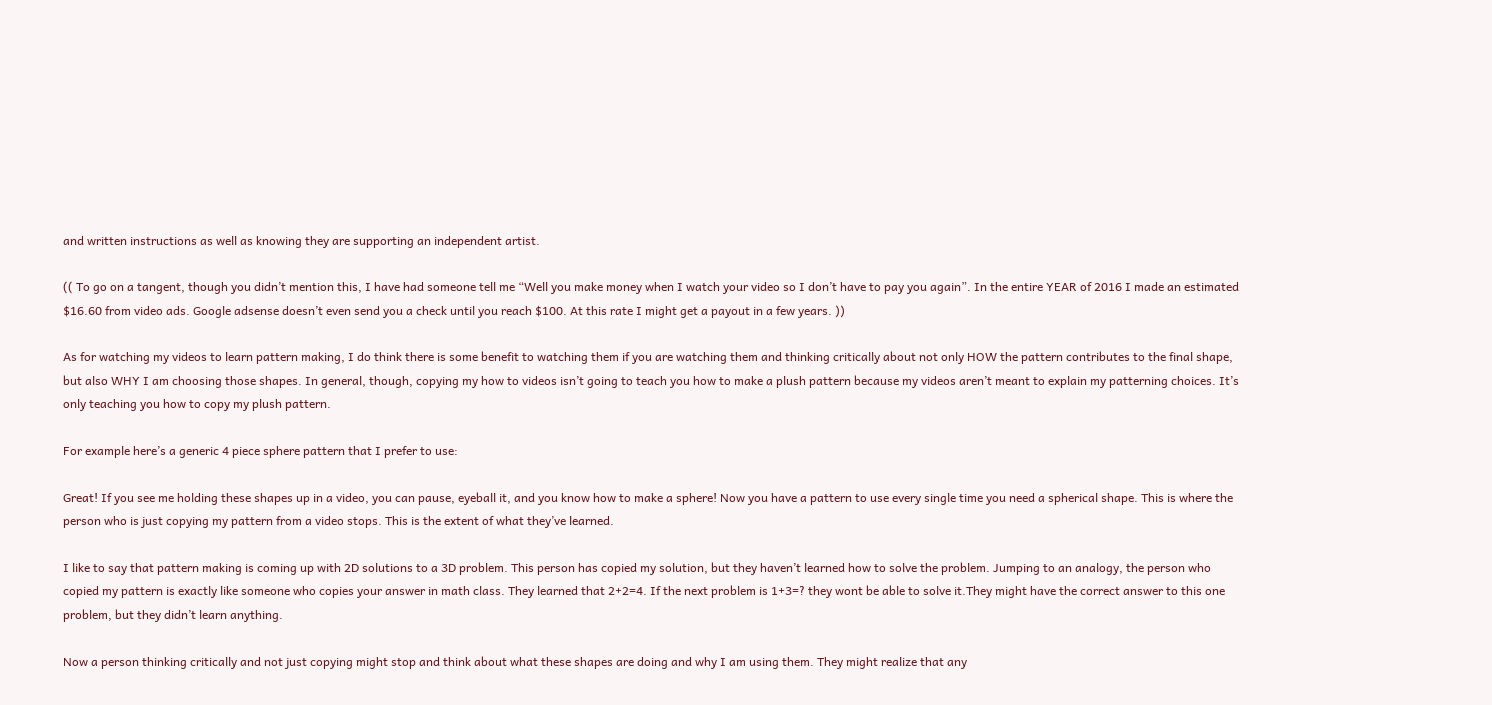and written instructions as well as knowing they are supporting an independent artist.

(( To go on a tangent, though you didn’t mention this, I have had someone tell me “Well you make money when I watch your video so I don’t have to pay you again”. In the entire YEAR of 2016 I made an estimated $16.60 from video ads. Google adsense doesn’t even send you a check until you reach $100. At this rate I might get a payout in a few years. ))

As for watching my videos to learn pattern making, I do think there is some benefit to watching them if you are watching them and thinking critically about not only HOW the pattern contributes to the final shape, but also WHY I am choosing those shapes. In general, though, copying my how to videos isn’t going to teach you how to make a plush pattern because my videos aren’t meant to explain my patterning choices. It’s only teaching you how to copy my plush pattern.

For example here’s a generic 4 piece sphere pattern that I prefer to use:

Great! If you see me holding these shapes up in a video, you can pause, eyeball it, and you know how to make a sphere! Now you have a pattern to use every single time you need a spherical shape. This is where the person who is just copying my pattern from a video stops. This is the extent of what they’ve learned.

I like to say that pattern making is coming up with 2D solutions to a 3D problem. This person has copied my solution, but they haven’t learned how to solve the problem. Jumping to an analogy, the person who copied my pattern is exactly like someone who copies your answer in math class. They learned that 2+2=4. If the next problem is 1+3=? they wont be able to solve it.They might have the correct answer to this one problem, but they didn’t learn anything.

Now a person thinking critically and not just copying might stop and think about what these shapes are doing and why I am using them. They might realize that any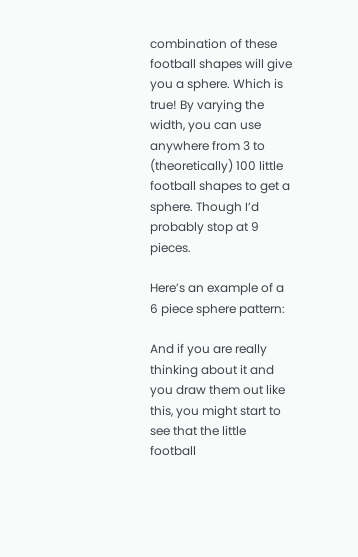combination of these football shapes will give you a sphere. Which is true! By varying the width, you can use anywhere from 3 to (theoretically) 100 little football shapes to get a sphere. Though I’d probably stop at 9 pieces.

Here’s an example of a 6 piece sphere pattern:

And if you are really thinking about it and you draw them out like this, you might start to see that the little football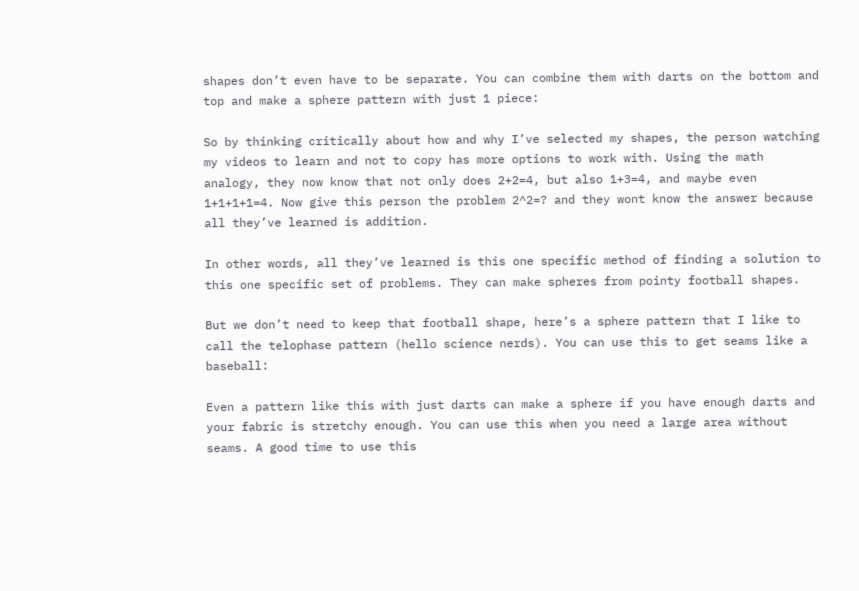shapes don’t even have to be separate. You can combine them with darts on the bottom and top and make a sphere pattern with just 1 piece:

So by thinking critically about how and why I’ve selected my shapes, the person watching my videos to learn and not to copy has more options to work with. Using the math analogy, they now know that not only does 2+2=4, but also 1+3=4, and maybe even 1+1+1+1=4. Now give this person the problem 2^2=? and they wont know the answer because all they’ve learned is addition.

In other words, all they’ve learned is this one specific method of finding a solution to this one specific set of problems. They can make spheres from pointy football shapes.

But we don’t need to keep that football shape, here’s a sphere pattern that I like to call the telophase pattern (hello science nerds). You can use this to get seams like a baseball:

Even a pattern like this with just darts can make a sphere if you have enough darts and your fabric is stretchy enough. You can use this when you need a large area without seams. A good time to use this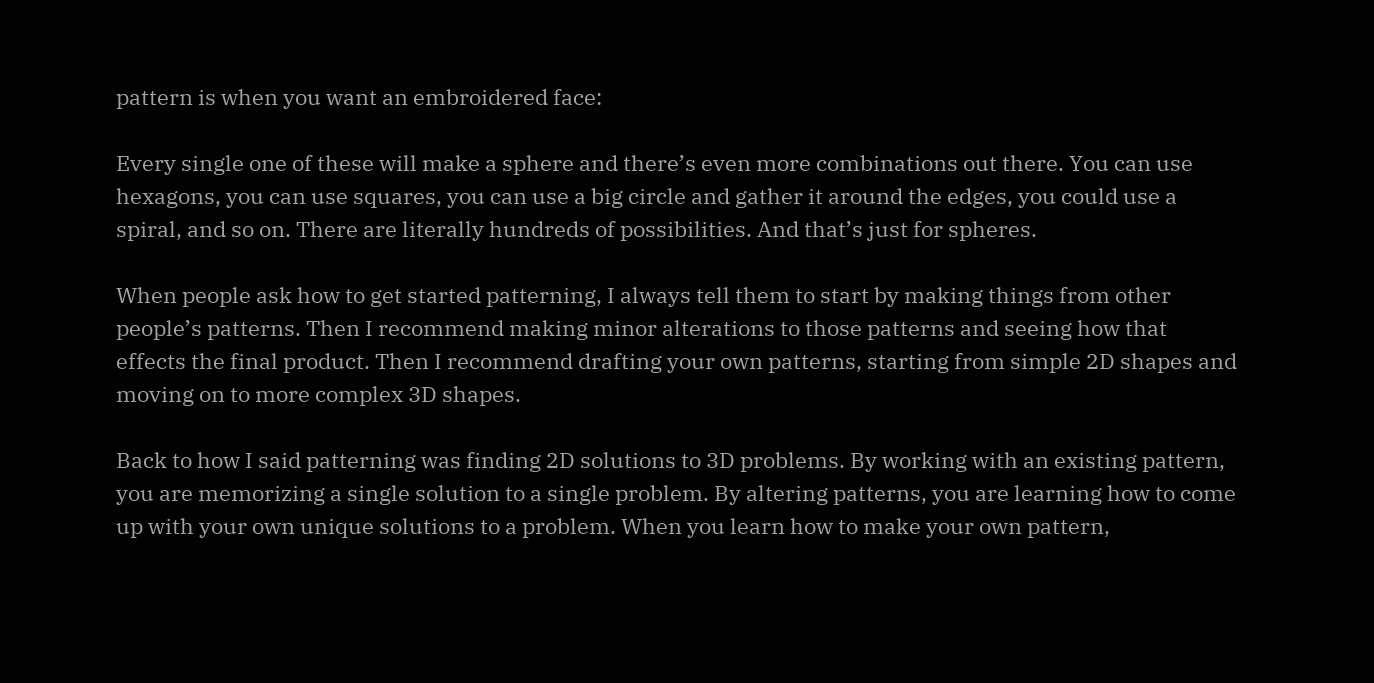pattern is when you want an embroidered face:

Every single one of these will make a sphere and there’s even more combinations out there. You can use hexagons, you can use squares, you can use a big circle and gather it around the edges, you could use a spiral, and so on. There are literally hundreds of possibilities. And that’s just for spheres.

When people ask how to get started patterning, I always tell them to start by making things from other people’s patterns. Then I recommend making minor alterations to those patterns and seeing how that effects the final product. Then I recommend drafting your own patterns, starting from simple 2D shapes and moving on to more complex 3D shapes.

Back to how I said patterning was finding 2D solutions to 3D problems. By working with an existing pattern, you are memorizing a single solution to a single problem. By altering patterns, you are learning how to come up with your own unique solutions to a problem. When you learn how to make your own pattern,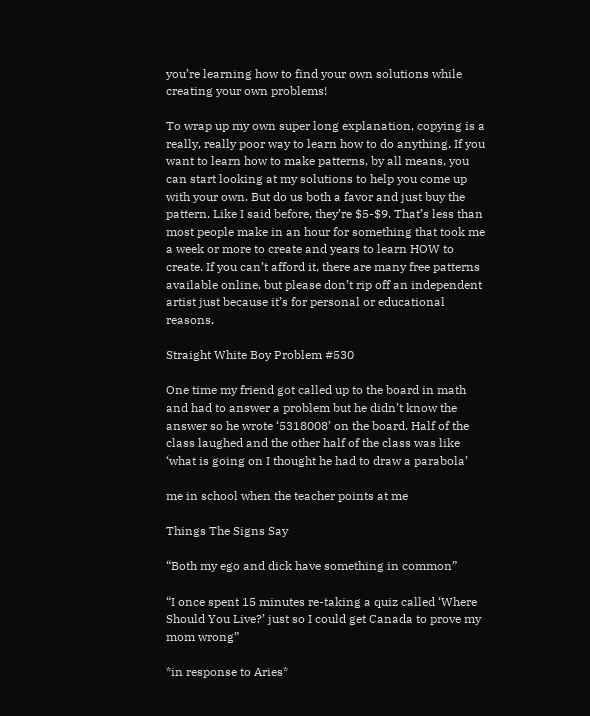you’re learning how to find your own solutions while creating your own problems!

To wrap up my own super long explanation, copying is a really, really poor way to learn how to do anything. If you want to learn how to make patterns, by all means, you can start looking at my solutions to help you come up with your own. But do us both a favor and just buy the pattern. Like I said before, they’re $5-$9. That’s less than most people make in an hour for something that took me a week or more to create and years to learn HOW to create. If you can’t afford it, there are many free patterns available online, but please don’t rip off an independent artist just because it’s for personal or educational reasons.

Straight White Boy Problem #530

One time my friend got called up to the board in math and had to answer a problem but he didn’t know the answer so he wrote ‘5318008’ on the board. Half of the class laughed and the other half of the class was like ‘what is going on I thought he had to draw a parabola’

me in school when the teacher points at me

Things The Signs Say

“Both my ego and dick have something in common”

“I once spent 15 minutes re-taking a quiz called ‘Where Should You Live?’ just so I could get Canada to prove my mom wrong”

*in response to Aries*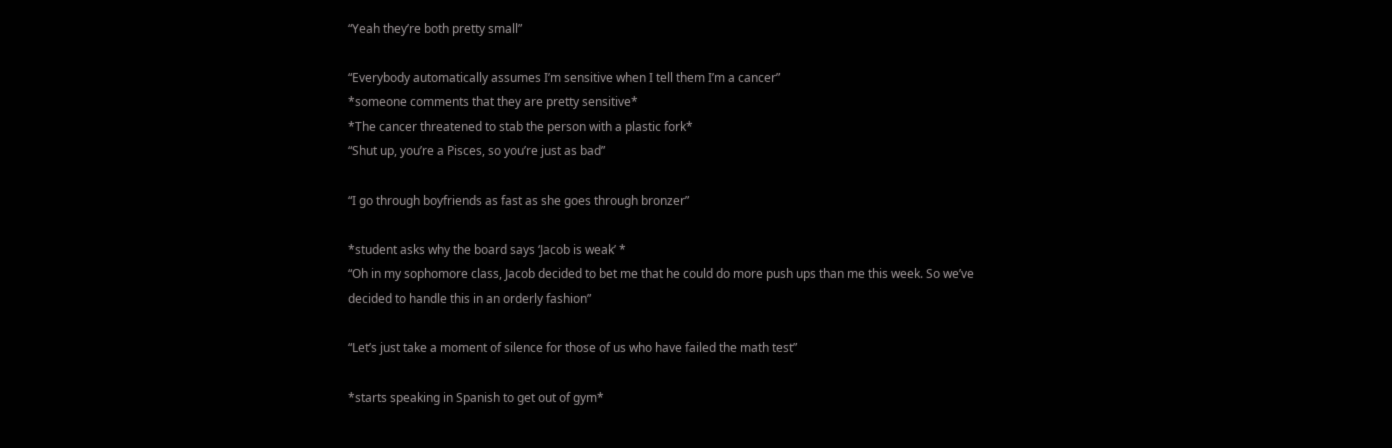“Yeah they’re both pretty small”

“Everybody automatically assumes I’m sensitive when I tell them I’m a cancer”
*someone comments that they are pretty sensitive*
*The cancer threatened to stab the person with a plastic fork*
“Shut up, you’re a Pisces, so you’re just as bad”

“I go through boyfriends as fast as she goes through bronzer”

*student asks why the board says ‘Jacob is weak’ *
“Oh in my sophomore class, Jacob decided to bet me that he could do more push ups than me this week. So we’ve decided to handle this in an orderly fashion”

“Let’s just take a moment of silence for those of us who have failed the math test”

*starts speaking in Spanish to get out of gym*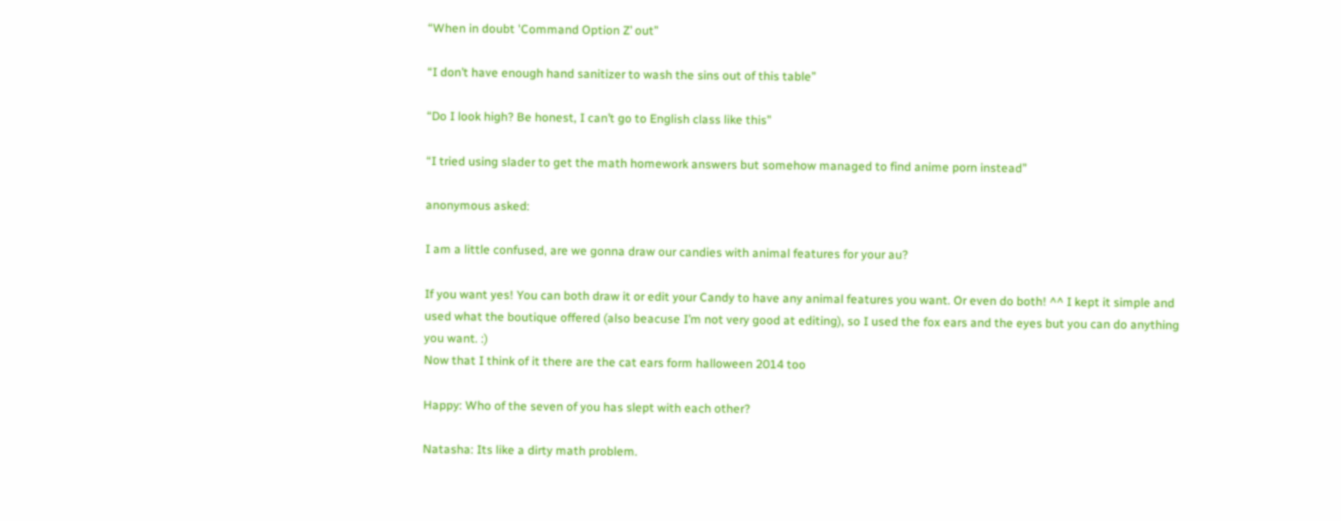“When in doubt 'Command Option Z’ out”

“I don’t have enough hand sanitizer to wash the sins out of this table”

“Do I look high? Be honest, I can’t go to English class like this”

“I tried using slader to get the math homework answers but somehow managed to find anime porn instead”

anonymous asked:

I am a little confused, are we gonna draw our candies with animal features for your au?

If you want yes! You can both draw it or edit your Candy to have any animal features you want. Or even do both! ^^ I kept it simple and used what the boutique offered (also beacuse I’m not very good at editing), so I used the fox ears and the eyes but you can do anything you want. :)
Now that I think of it there are the cat ears form halloween 2014 too

Happy: Who of the seven of you has slept with each other?

Natasha: Its like a dirty math problem.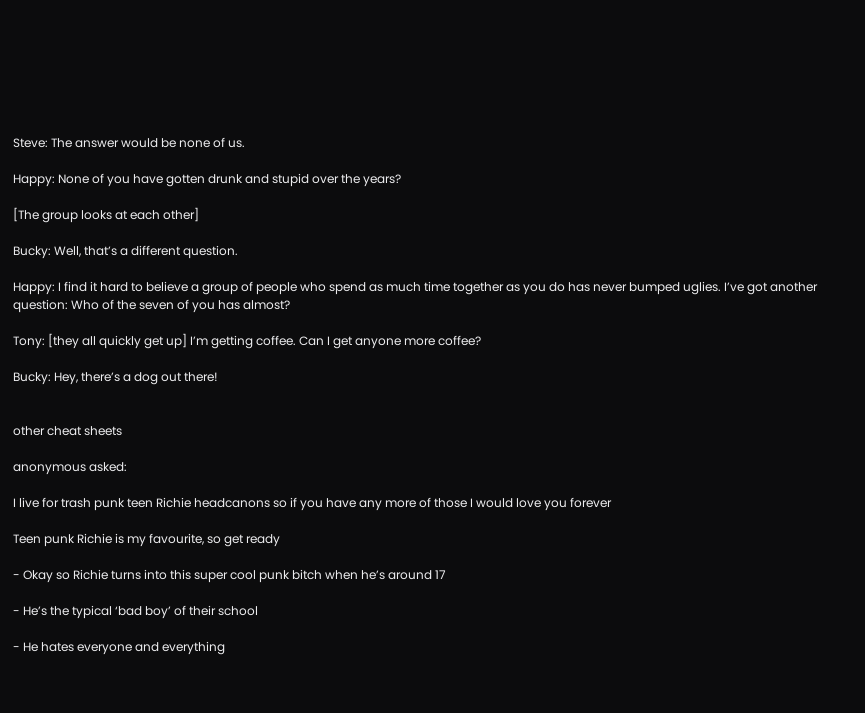Steve: The answer would be none of us.

Happy: None of you have gotten drunk and stupid over the years?

[The group looks at each other]

Bucky: Well, that’s a different question.

Happy: I find it hard to believe a group of people who spend as much time together as you do has never bumped uglies. I’ve got another question: Who of the seven of you has almost?

Tony: [they all quickly get up] I’m getting coffee. Can I get anyone more coffee?

Bucky: Hey, there’s a dog out there!


other cheat sheets

anonymous asked:

I live for trash punk teen Richie headcanons so if you have any more of those I would love you forever

Teen punk Richie is my favourite, so get ready

- Okay so Richie turns into this super cool punk bitch when he’s around 17

- He’s the typical ‘bad boy’ of their school

- He hates everyone and everything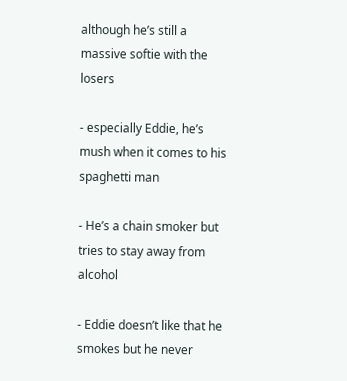although he’s still a massive softie with the losers

- especially Eddie, he’s mush when it comes to his spaghetti man

- He’s a chain smoker but tries to stay away from alcohol

- Eddie doesn’t like that he smokes but he never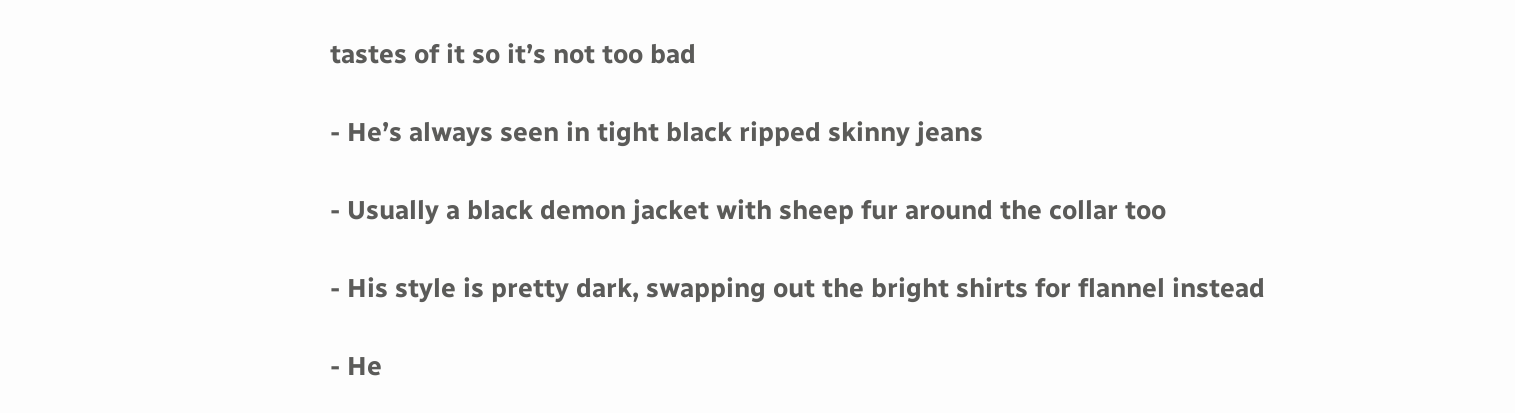tastes of it so it’s not too bad

- He’s always seen in tight black ripped skinny jeans

- Usually a black demon jacket with sheep fur around the collar too

- His style is pretty dark, swapping out the bright shirts for flannel instead

- He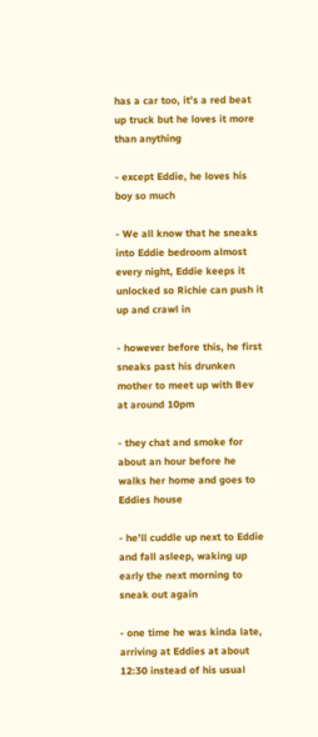has a car too, it’s a red beat up truck but he loves it more than anything

- except Eddie, he loves his boy so much

- We all know that he sneaks into Eddie bedroom almost every night, Eddie keeps it unlocked so Richie can push it up and crawl in

- however before this, he first sneaks past his drunken mother to meet up with Bev at around 10pm

- they chat and smoke for about an hour before he walks her home and goes to Eddies house

- he’ll cuddle up next to Eddie and fall asleep, waking up early the next morning to sneak out again

- one time he was kinda late, arriving at Eddies at about 12:30 instead of his usual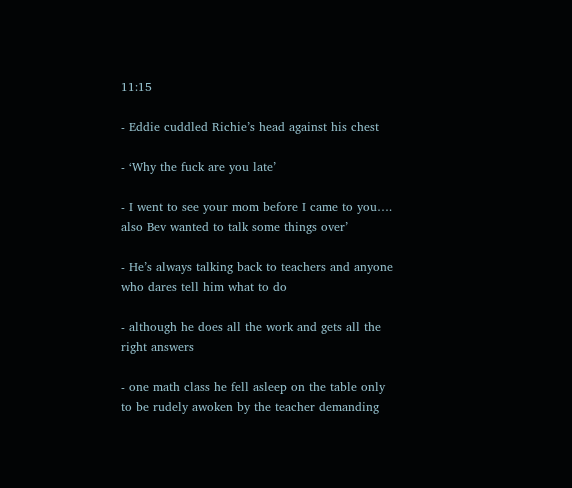11:15

- Eddie cuddled Richie’s head against his chest

- ‘Why the fuck are you late’

- I went to see your mom before I came to you…. also Bev wanted to talk some things over’

- He’s always talking back to teachers and anyone who dares tell him what to do

- although he does all the work and gets all the right answers

- one math class he fell asleep on the table only to be rudely awoken by the teacher demanding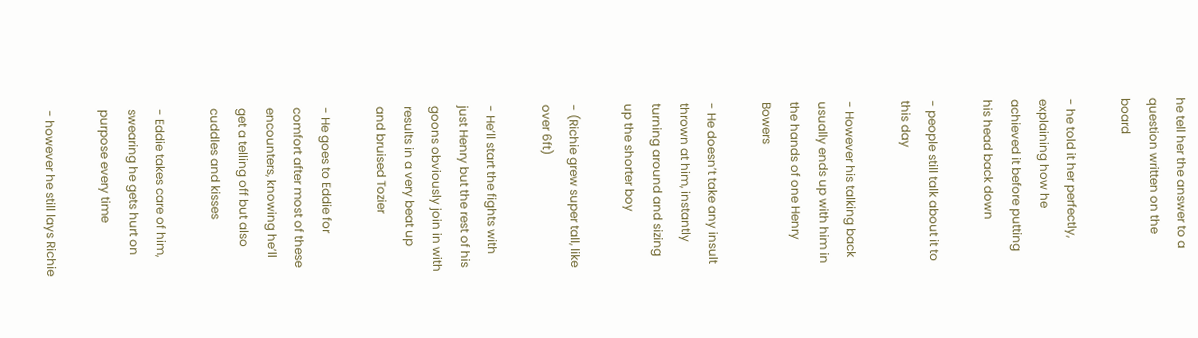he tell her the answer to a question written on the board

- he told it her perfectly, explaining how he achieved it before putting his head back down

- people still talk about it to this day

- However his talking back usually ends up with him in the hands of one Henry Bowers

- He doesn’t take any insult thrown at him, instantly turning around and sizing up the shorter boy

- (Richie grew super tall, like over 6ft)

- He’ll start the fights with just Henry but the rest of his goons obviously join in with results in a very beat up and bruised Tozier

- He goes to Eddie for comfort after most of these encounters, knowing he’ll get a telling off but also cuddles and kisses

- Eddie takes care of him, swearing he gets hurt on purpose every time

- however he still lays Richie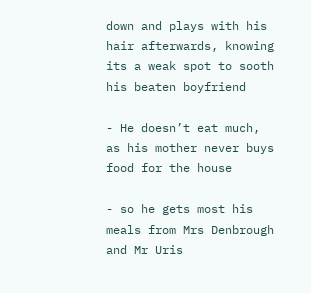down and plays with his hair afterwards, knowing its a weak spot to sooth his beaten boyfriend

- He doesn’t eat much, as his mother never buys food for the house

- so he gets most his meals from Mrs Denbrough and Mr Uris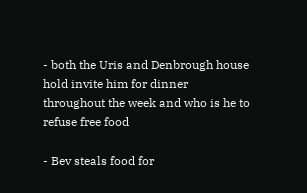- both the Uris and Denbrough house hold invite him for dinner throughout the week and who is he to refuse free food

- Bev steals food for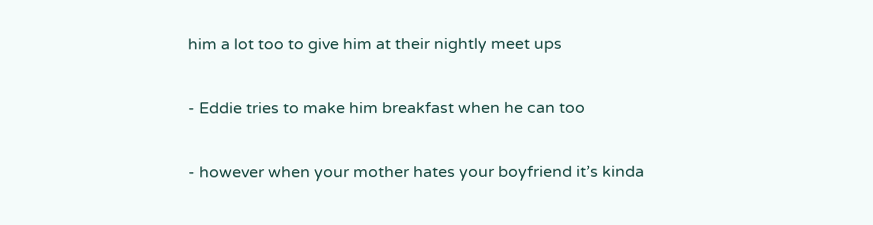him a lot too to give him at their nightly meet ups

- Eddie tries to make him breakfast when he can too

- however when your mother hates your boyfriend it’s kinda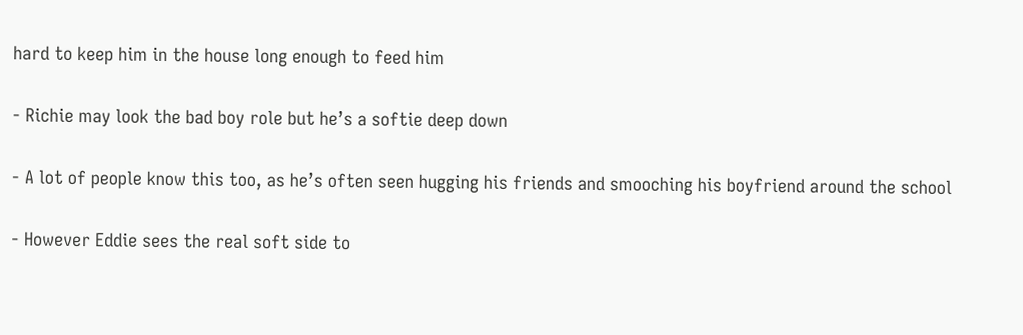hard to keep him in the house long enough to feed him

- Richie may look the bad boy role but he’s a softie deep down

- A lot of people know this too, as he’s often seen hugging his friends and smooching his boyfriend around the school

- However Eddie sees the real soft side to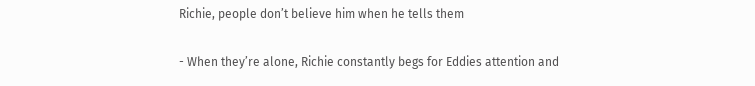Richie, people don’t believe him when he tells them

- When they’re alone, Richie constantly begs for Eddies attention and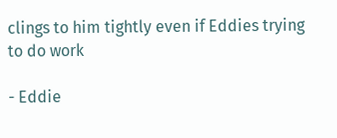clings to him tightly even if Eddies trying to do work

- Eddie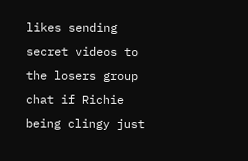likes sending secret videos to the losers group chat if Richie being clingy just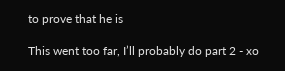to prove that he is

This went too far, I’ll probably do part 2 - xo